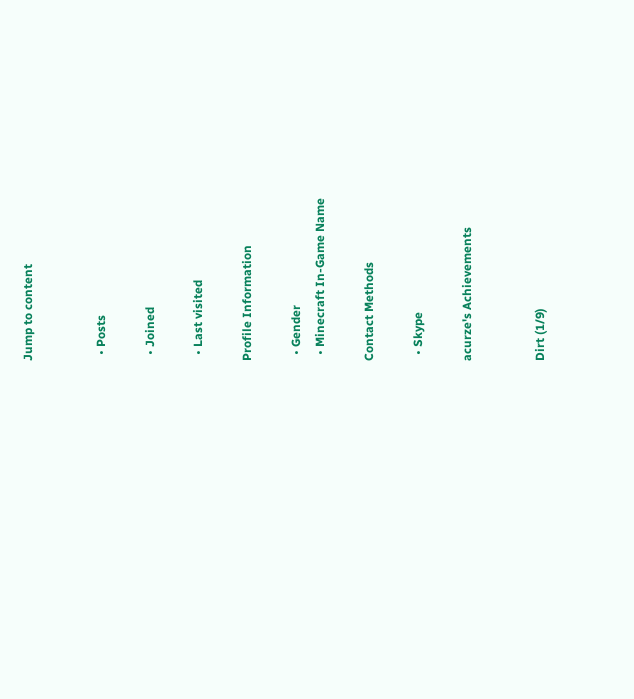Jump to content


  • Posts

  • Joined

  • Last visited

Profile Information

  • Gender
  • Minecraft In-Game Name

Contact Methods

  • Skype

acurze's Achievements


Dirt (1/9)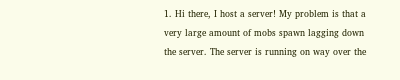1. Hi there, I host a server! My problem is that a very large amount of mobs spawn lagging down the server. The server is running on way over the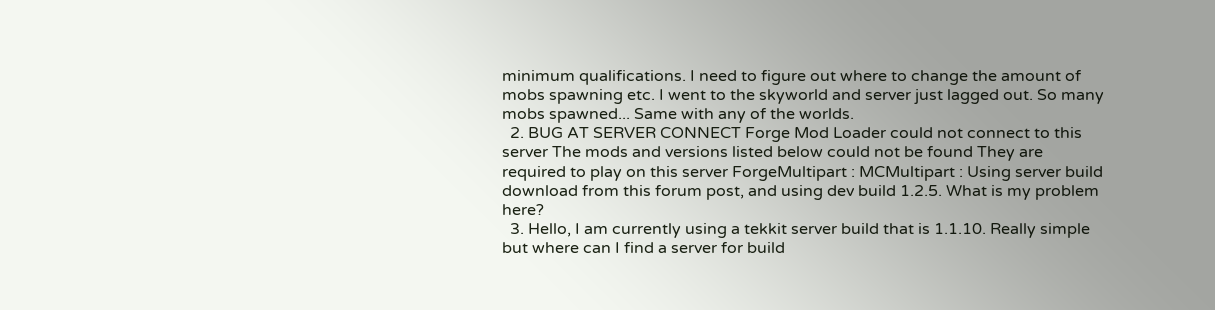minimum qualifications. I need to figure out where to change the amount of mobs spawning etc. I went to the skyworld and server just lagged out. So many mobs spawned... Same with any of the worlds.
  2. BUG AT SERVER CONNECT Forge Mod Loader could not connect to this server The mods and versions listed below could not be found They are required to play on this server ForgeMultipart : MCMultipart : Using server build download from this forum post, and using dev build 1.2.5. What is my problem here?
  3. Hello, I am currently using a tekkit server build that is 1.1.10. Really simple but where can I find a server for build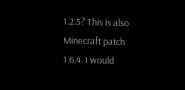1.2.5? This is also Minecraft patch 1.6.4. I would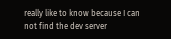really like to know because I can not find the dev server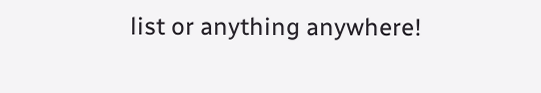list or anything anywhere!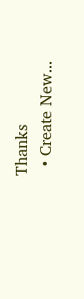Thanks
  • Create New...